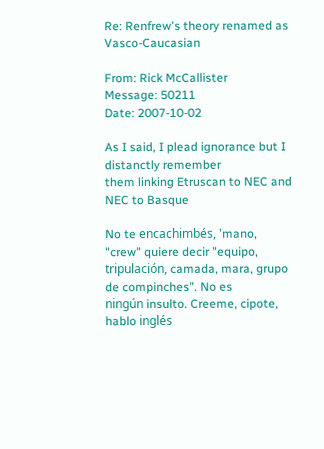Re: Renfrew's theory renamed as Vasco-Caucasian

From: Rick McCallister
Message: 50211
Date: 2007-10-02

As I said, I plead ignorance but I distanctly remember
them linking Etruscan to NEC and NEC to Basque

No te encachimbés, 'mano, "crew" quiere decir "equipo,
tripulación, camada, mara, grupo de compinches". No es
ningún insulto. Creeme, cipote, hablo inglés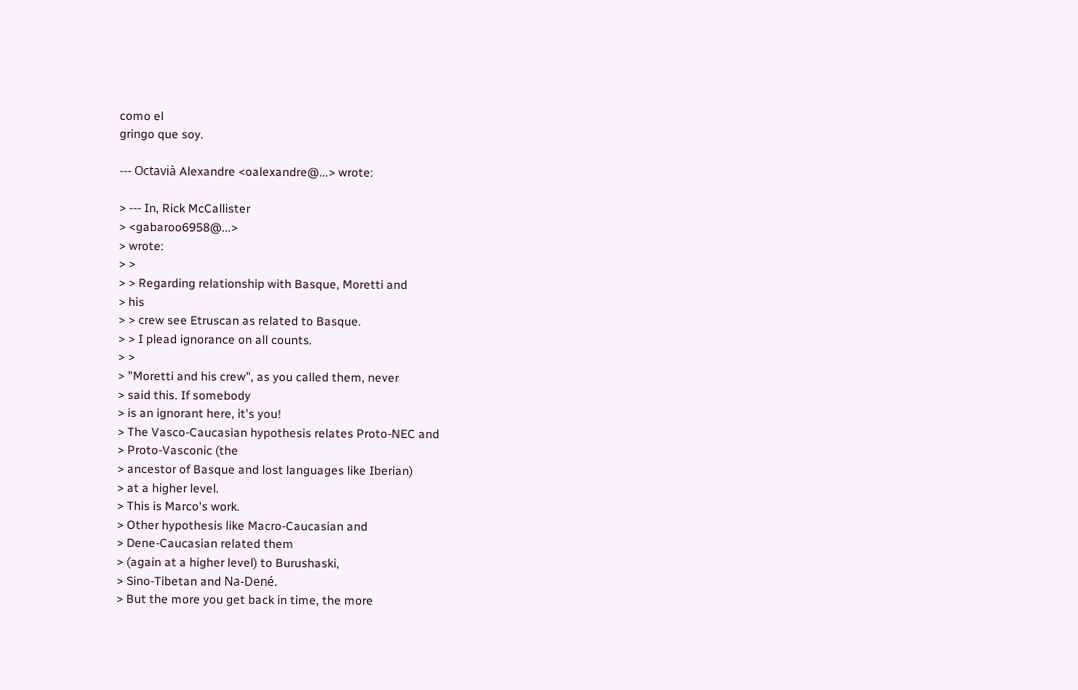como el
gringo que soy.

--- Octavià Alexandre <oalexandre@...> wrote:

> --- In, Rick McCallister
> <gabaroo6958@...>
> wrote:
> >
> > Regarding relationship with Basque, Moretti and
> his
> > crew see Etruscan as related to Basque.
> > I plead ignorance on all counts.
> >
> "Moretti and his crew", as you called them, never
> said this. If somebody
> is an ignorant here, it's you!
> The Vasco-Caucasian hypothesis relates Proto-NEC and
> Proto-Vasconic (the
> ancestor of Basque and lost languages like Iberian)
> at a higher level.
> This is Marco's work.
> Other hypothesis like Macro-Caucasian and
> Dene-Caucasian related them
> (again at a higher level) to Burushaski,
> Sino-Tibetan and Na-Dené.
> But the more you get back in time, the more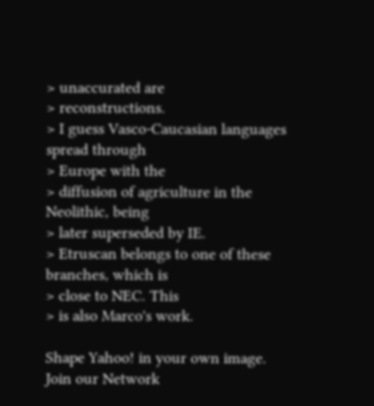> unaccurated are
> reconstructions.
> I guess Vasco-Caucasian languages spread through
> Europe with the
> diffusion of agriculture in the Neolithic, being
> later superseded by IE.
> Etruscan belongs to one of these branches, which is
> close to NEC. This
> is also Marco's work.

Shape Yahoo! in your own image. Join our Network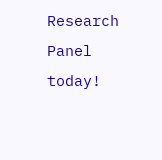Research Panel today!